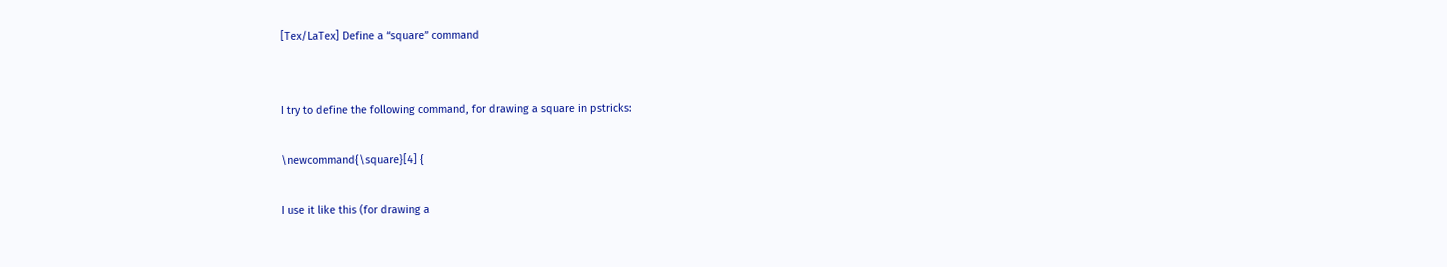[Tex/LaTex] Define a “square” command


I try to define the following command, for drawing a square in pstricks:

\newcommand{\square}[4] {

I use it like this (for drawing a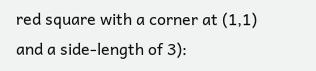red square with a corner at (1,1) and a side-length of 3):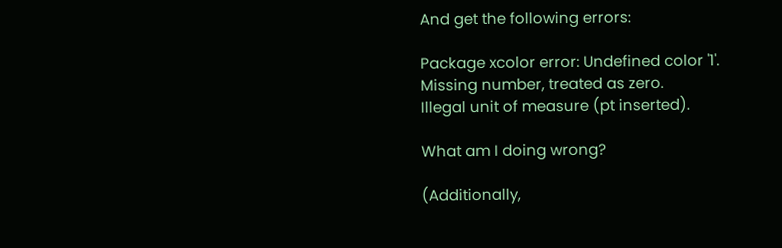And get the following errors:

Package xcolor error: Undefined color '1'.
Missing number, treated as zero.
Illegal unit of measure (pt inserted).

What am I doing wrong?

(Additionally,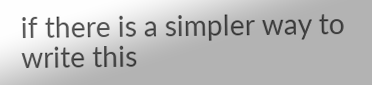if there is a simpler way to write this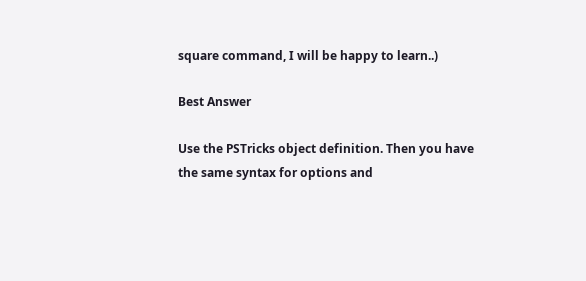square command, I will be happy to learn..)

Best Answer

Use the PSTricks object definition. Then you have the same syntax for options and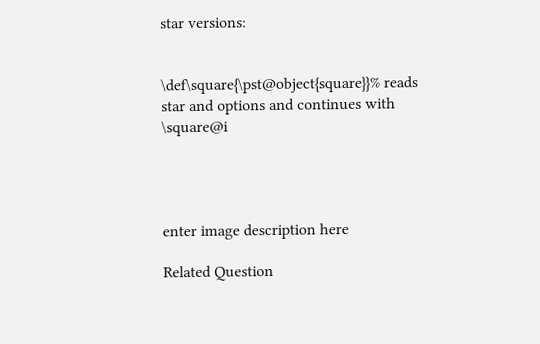star versions:


\def\square{\pst@object{square}}% reads star and options and continues with \square@i




enter image description here

Related Question